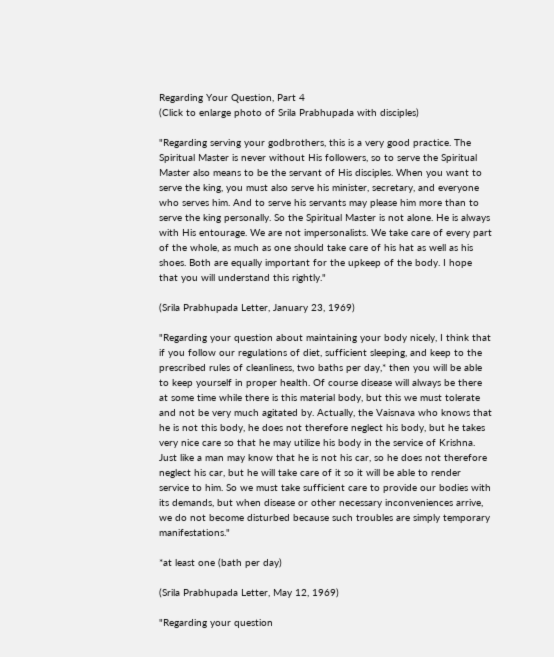Regarding Your Question, Part 4
(Click to enlarge photo of Srila Prabhupada with disciples)

"Regarding serving your godbrothers, this is a very good practice. The Spiritual Master is never without His followers, so to serve the Spiritual Master also means to be the servant of His disciples. When you want to serve the king, you must also serve his minister, secretary, and everyone who serves him. And to serve his servants may please him more than to serve the king personally. So the Spiritual Master is not alone. He is always with His entourage. We are not impersonalists. We take care of every part of the whole, as much as one should take care of his hat as well as his shoes. Both are equally important for the upkeep of the body. I hope that you will understand this rightly."

(Srila Prabhupada Letter, January 23, 1969)

"Regarding your question about maintaining your body nicely, I think that if you follow our regulations of diet, sufficient sleeping, and keep to the prescribed rules of cleanliness, two baths per day,* then you will be able to keep yourself in proper health. Of course disease will always be there at some time while there is this material body, but this we must tolerate and not be very much agitated by. Actually, the Vaisnava who knows that he is not this body, he does not therefore neglect his body, but he takes very nice care so that he may utilize his body in the service of Krishna. Just like a man may know that he is not his car, so he does not therefore neglect his car, but he will take care of it so it will be able to render service to him. So we must take sufficient care to provide our bodies with its demands, but when disease or other necessary inconveniences arrive, we do not become disturbed because such troubles are simply temporary manifestations."

*at least one (bath per day)

(Srila Prabhupada Letter, May 12, 1969)

"Regarding your question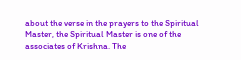about the verse in the prayers to the Spiritual Master, the Spiritual Master is one of the associates of Krishna. The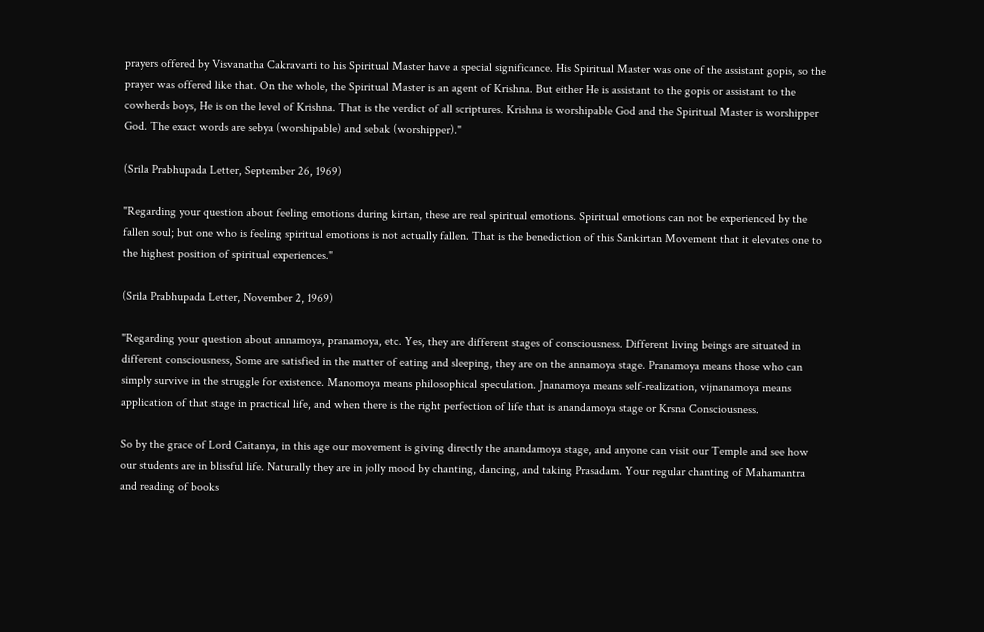prayers offered by Visvanatha Cakravarti to his Spiritual Master have a special significance. His Spiritual Master was one of the assistant gopis, so the prayer was offered like that. On the whole, the Spiritual Master is an agent of Krishna. But either He is assistant to the gopis or assistant to the cowherds boys, He is on the level of Krishna. That is the verdict of all scriptures. Krishna is worshipable God and the Spiritual Master is worshipper God. The exact words are sebya (worshipable) and sebak (worshipper)."

(Srila Prabhupada Letter, September 26, 1969)

"Regarding your question about feeling emotions during kirtan, these are real spiritual emotions. Spiritual emotions can not be experienced by the fallen soul; but one who is feeling spiritual emotions is not actually fallen. That is the benediction of this Sankirtan Movement that it elevates one to the highest position of spiritual experiences."

(Srila Prabhupada Letter, November 2, 1969)

"Regarding your question about annamoya, pranamoya, etc. Yes, they are different stages of consciousness. Different living beings are situated in different consciousness, Some are satisfied in the matter of eating and sleeping, they are on the annamoya stage. Pranamoya means those who can simply survive in the struggle for existence. Manomoya means philosophical speculation. Jnanamoya means self-realization, vijnanamoya means application of that stage in practical life, and when there is the right perfection of life that is anandamoya stage or Krsna Consciousness.

So by the grace of Lord Caitanya, in this age our movement is giving directly the anandamoya stage, and anyone can visit our Temple and see how our students are in blissful life. Naturally they are in jolly mood by chanting, dancing, and taking Prasadam. Your regular chanting of Mahamantra and reading of books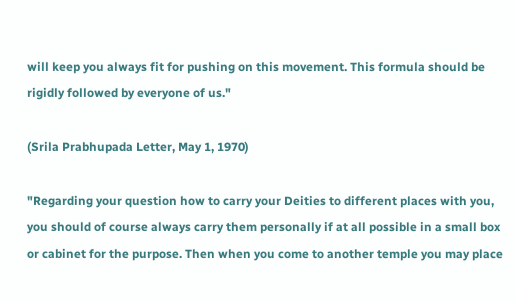will keep you always fit for pushing on this movement. This formula should be rigidly followed by everyone of us."

(Srila Prabhupada Letter, May 1, 1970)

"Regarding your question how to carry your Deities to different places with you, you should of course always carry them personally if at all possible in a small box or cabinet for the purpose. Then when you come to another temple you may place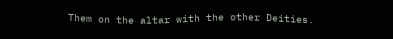Them on the altar with the other Deities.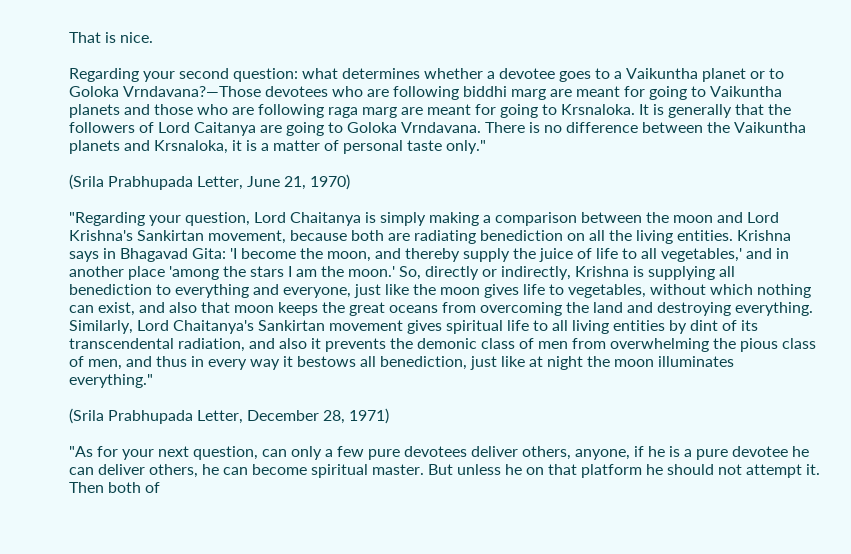That is nice.

Regarding your second question: what determines whether a devotee goes to a Vaikuntha planet or to Goloka Vrndavana?—Those devotees who are following biddhi marg are meant for going to Vaikuntha planets and those who are following raga marg are meant for going to Krsnaloka. It is generally that the followers of Lord Caitanya are going to Goloka Vrndavana. There is no difference between the Vaikuntha planets and Krsnaloka, it is a matter of personal taste only."

(Srila Prabhupada Letter, June 21, 1970)

"Regarding your question, Lord Chaitanya is simply making a comparison between the moon and Lord Krishna's Sankirtan movement, because both are radiating benediction on all the living entities. Krishna says in Bhagavad Gita: 'I become the moon, and thereby supply the juice of life to all vegetables,' and in another place 'among the stars I am the moon.' So, directly or indirectly, Krishna is supplying all benediction to everything and everyone, just like the moon gives life to vegetables, without which nothing can exist, and also that moon keeps the great oceans from overcoming the land and destroying everything. Similarly, Lord Chaitanya's Sankirtan movement gives spiritual life to all living entities by dint of its transcendental radiation, and also it prevents the demonic class of men from overwhelming the pious class of men, and thus in every way it bestows all benediction, just like at night the moon illuminates everything."

(Srila Prabhupada Letter, December 28, 1971)

"As for your next question, can only a few pure devotees deliver others, anyone, if he is a pure devotee he can deliver others, he can become spiritual master. But unless he on that platform he should not attempt it. Then both of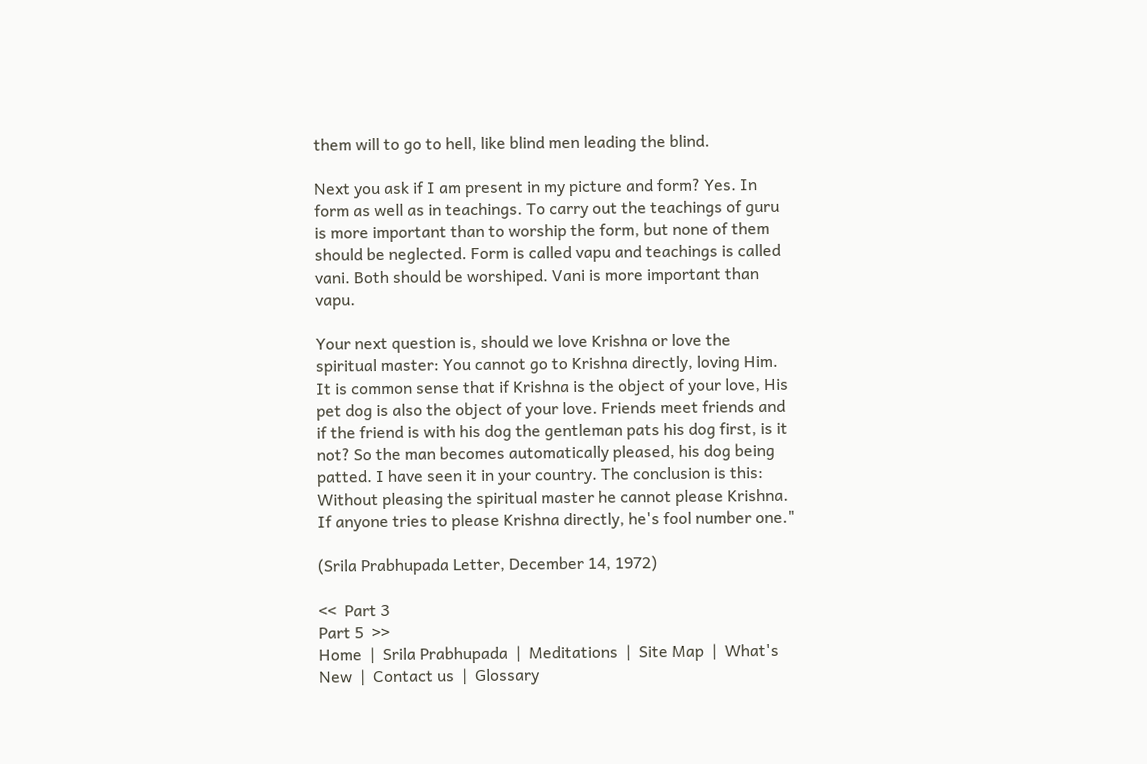them will to go to hell, like blind men leading the blind.

Next you ask if I am present in my picture and form? Yes. In form as well as in teachings. To carry out the teachings of guru is more important than to worship the form, but none of them should be neglected. Form is called vapu and teachings is called vani. Both should be worshiped. Vani is more important than vapu.

Your next question is, should we love Krishna or love the spiritual master: You cannot go to Krishna directly, loving Him. It is common sense that if Krishna is the object of your love, His pet dog is also the object of your love. Friends meet friends and if the friend is with his dog the gentleman pats his dog first, is it not? So the man becomes automatically pleased, his dog being patted. I have seen it in your country. The conclusion is this: Without pleasing the spiritual master he cannot please Krishna. If anyone tries to please Krishna directly, he's fool number one."

(Srila Prabhupada Letter, December 14, 1972)

<<  Part 3                                                                                                               Part 5  >>
Home  |  Srila Prabhupada  |  Meditations  |  Site Map  |  What's New  |  Contact us  |  Glossary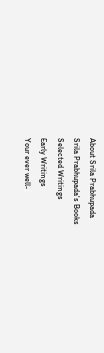About Srila Prabhupada
Srila Prabhupada's Books
Selected Writings
Early Writings
Your ever well-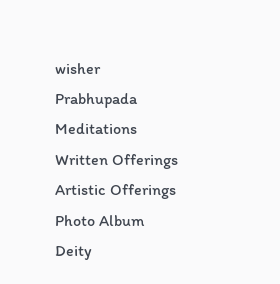wisher
Prabhupada Meditations
Written Offerings
Artistic Offerings
Photo Album
Deity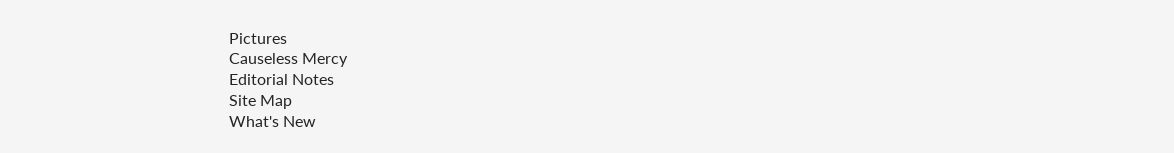Pictures
Causeless Mercy
Editorial Notes
Site Map
What's New